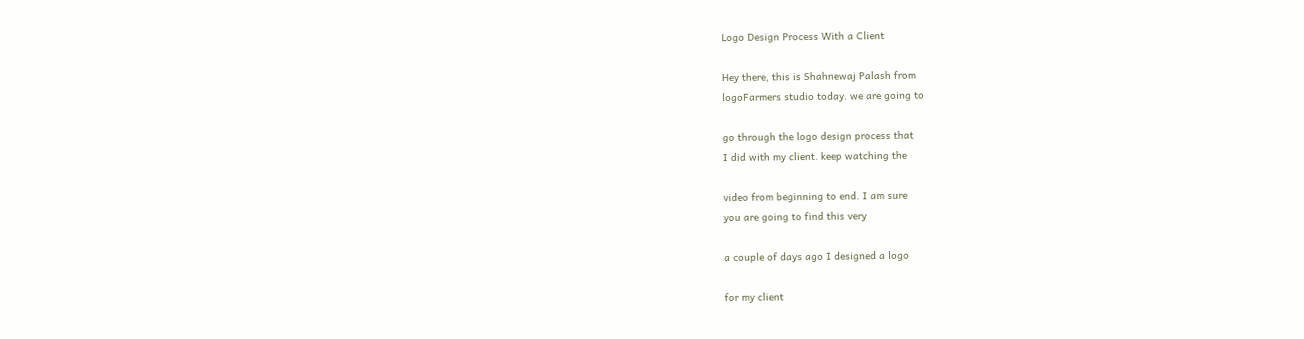Logo Design Process With a Client

Hey there, this is Shahnewaj Palash from
logoFarmers studio today. we are going to

go through the logo design process that
I did with my client. keep watching the

video from beginning to end. I am sure
you are going to find this very

a couple of days ago I designed a logo

for my client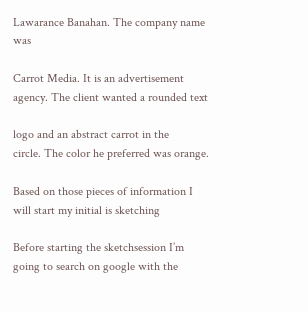Lawarance Banahan. The company name was

Carrot Media. It is an advertisement
agency. The client wanted a rounded text

logo and an abstract carrot in the
circle. The color he preferred was orange.

Based on those pieces of information I
will start my initial is sketching

Before starting the sketchsession I’m
going to search on google with the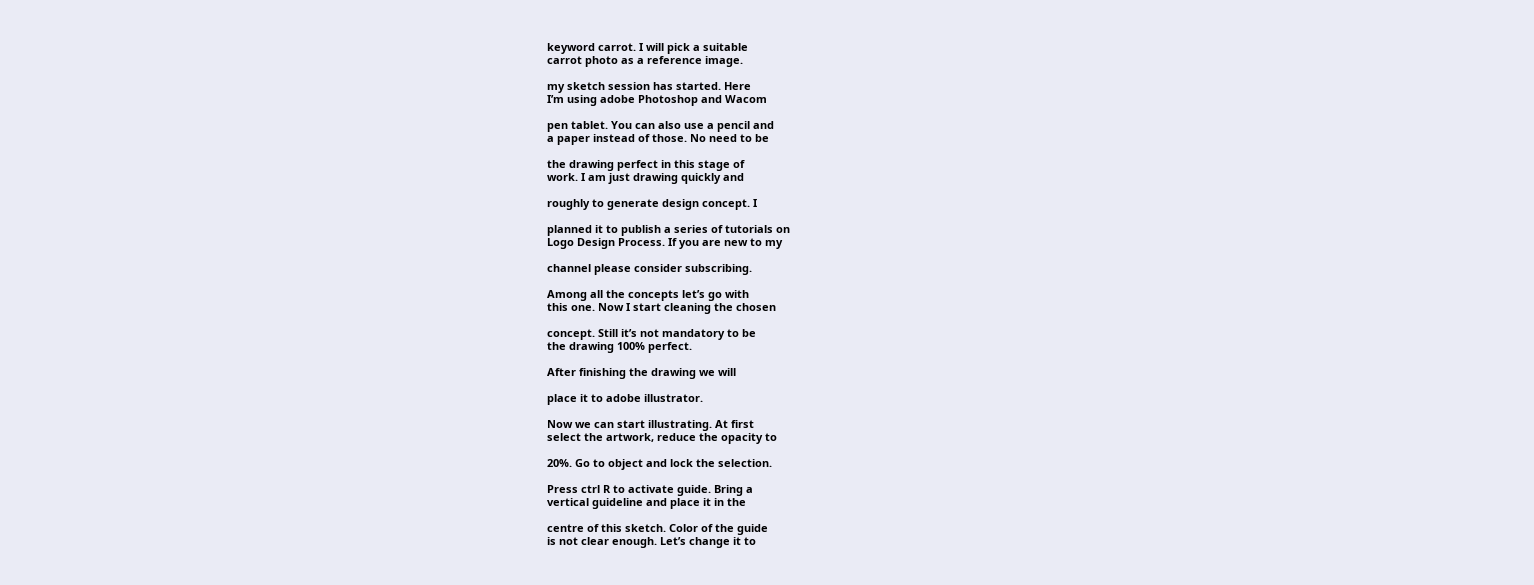keyword carrot. I will pick a suitable
carrot photo as a reference image.

my sketch session has started. Here
I’m using adobe Photoshop and Wacom

pen tablet. You can also use a pencil and
a paper instead of those. No need to be

the drawing perfect in this stage of
work. I am just drawing quickly and

roughly to generate design concept. I

planned it to publish a series of tutorials on
Logo Design Process. If you are new to my

channel please consider subscribing.

Among all the concepts let’s go with
this one. Now I start cleaning the chosen

concept. Still it’s not mandatory to be
the drawing 100% perfect.

After finishing the drawing we will

place it to adobe illustrator.

Now we can start illustrating. At first
select the artwork, reduce the opacity to

20%. Go to object and lock the selection.

Press ctrl R to activate guide. Bring a
vertical guideline and place it in the

centre of this sketch. Color of the guide
is not clear enough. Let’s change it to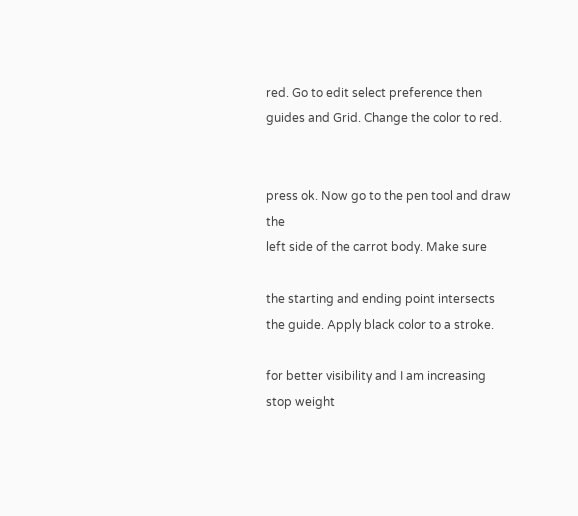red. Go to edit select preference then
guides and Grid. Change the color to red.


press ok. Now go to the pen tool and draw the
left side of the carrot body. Make sure

the starting and ending point intersects
the guide. Apply black color to a stroke.

for better visibility and I am increasing
stop weight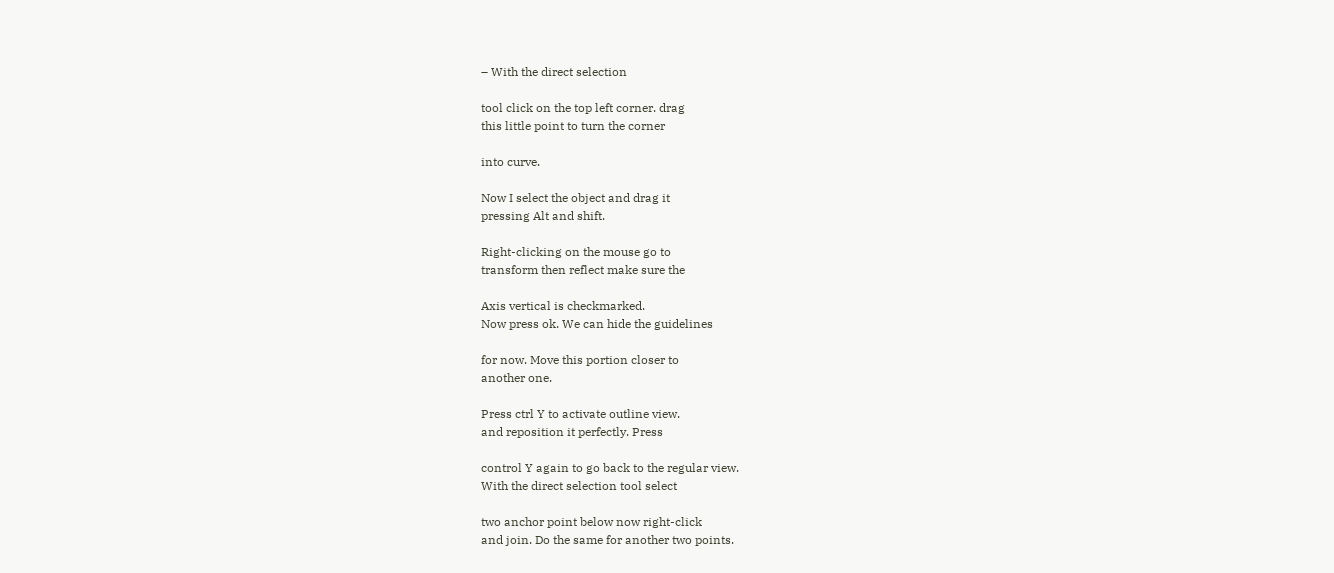– With the direct selection

tool click on the top left corner. drag
this little point to turn the corner

into curve.

Now I select the object and drag it
pressing Alt and shift.

Right-clicking on the mouse go to
transform then reflect make sure the

Axis vertical is checkmarked.
Now press ok. We can hide the guidelines

for now. Move this portion closer to
another one.

Press ctrl Y to activate outline view.
and reposition it perfectly. Press

control Y again to go back to the regular view.
With the direct selection tool select

two anchor point below now right-click
and join. Do the same for another two points.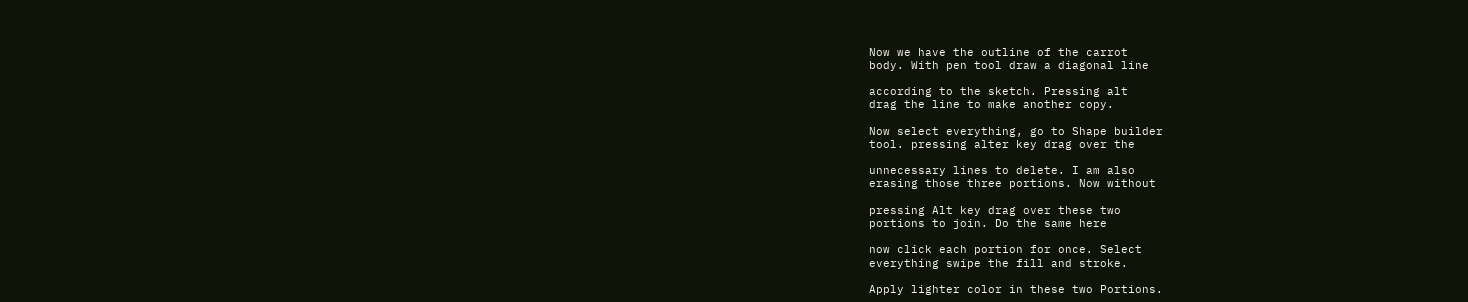Now we have the outline of the carrot
body. With pen tool draw a diagonal line

according to the sketch. Pressing alt
drag the line to make another copy.

Now select everything, go to Shape builder
tool. pressing alter key drag over the

unnecessary lines to delete. I am also
erasing those three portions. Now without

pressing Alt key drag over these two
portions to join. Do the same here

now click each portion for once. Select
everything swipe the fill and stroke.

Apply lighter color in these two Portions.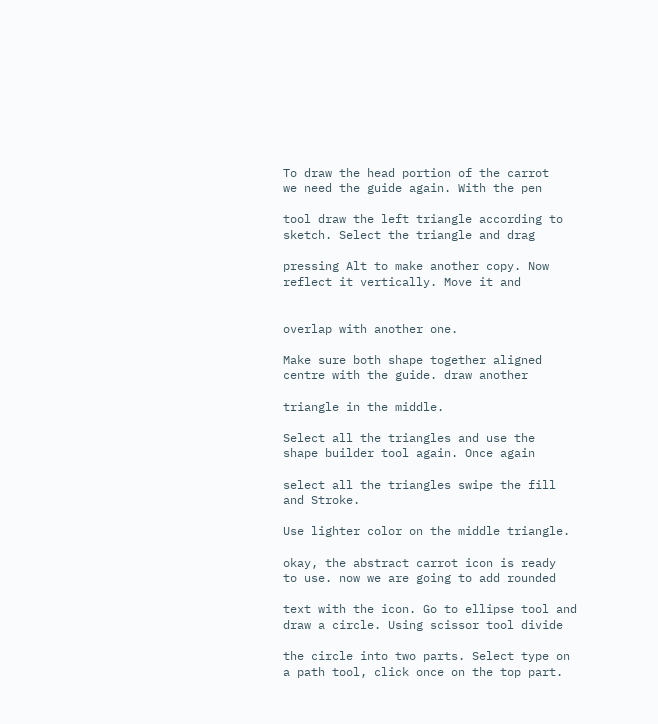To draw the head portion of the carrot
we need the guide again. With the pen

tool draw the left triangle according to
sketch. Select the triangle and drag

pressing Alt to make another copy. Now
reflect it vertically. Move it and


overlap with another one.

Make sure both shape together aligned
centre with the guide. draw another

triangle in the middle.

Select all the triangles and use the
shape builder tool again. Once again

select all the triangles swipe the fill
and Stroke.

Use lighter color on the middle triangle.

okay, the abstract carrot icon is ready
to use. now we are going to add rounded

text with the icon. Go to ellipse tool and
draw a circle. Using scissor tool divide

the circle into two parts. Select type on
a path tool, click once on the top part.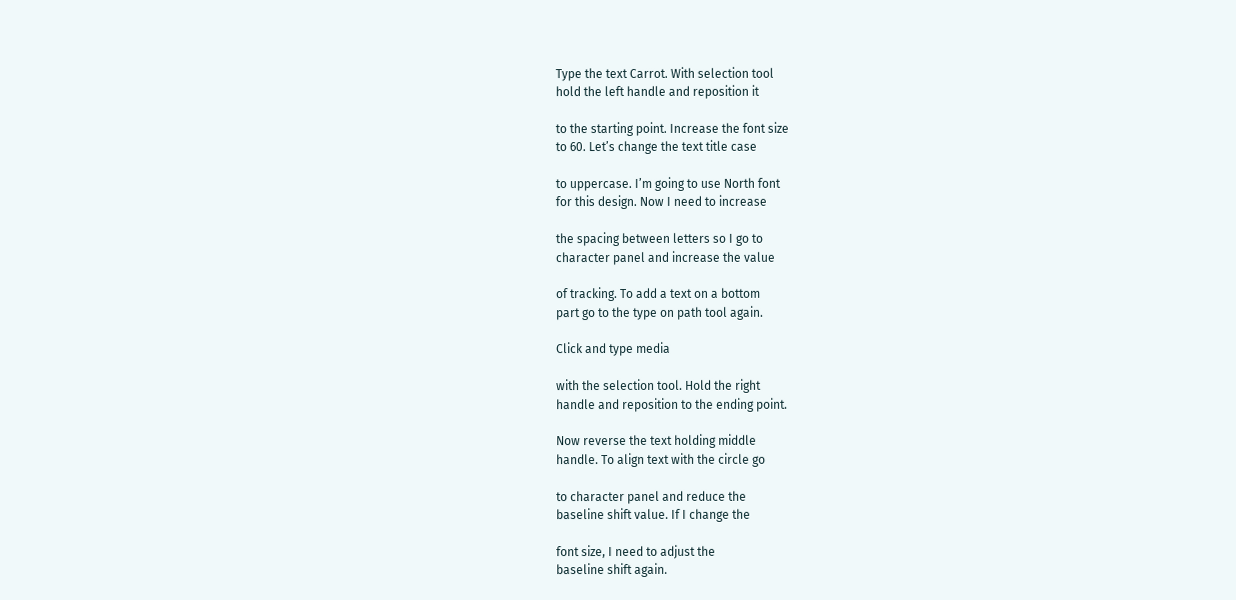Type the text Carrot. With selection tool
hold the left handle and reposition it

to the starting point. Increase the font size
to 60. Let’s change the text title case

to uppercase. I’m going to use North font
for this design. Now I need to increase

the spacing between letters so I go to
character panel and increase the value

of tracking. To add a text on a bottom
part go to the type on path tool again.

Click and type media

with the selection tool. Hold the right
handle and reposition to the ending point.

Now reverse the text holding middle
handle. To align text with the circle go

to character panel and reduce the
baseline shift value. If I change the

font size, I need to adjust the
baseline shift again.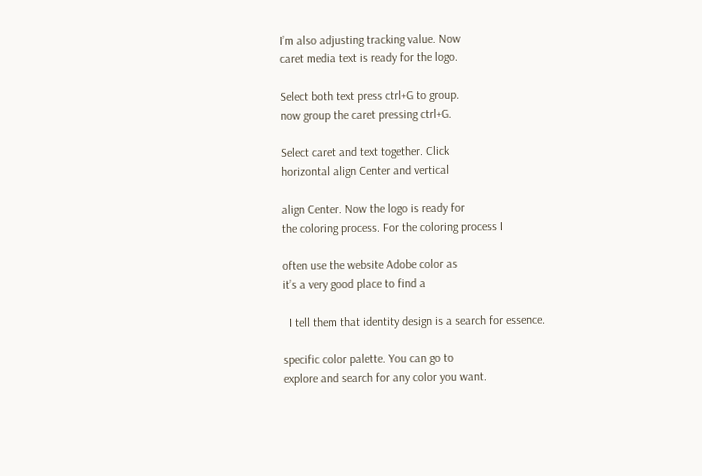I’m also adjusting tracking value. Now
caret media text is ready for the logo.

Select both text press ctrl+G to group.
now group the caret pressing ctrl+G.

Select caret and text together. Click
horizontal align Center and vertical

align Center. Now the logo is ready for
the coloring process. For the coloring process I

often use the website Adobe color as
it’s a very good place to find a

  I tell them that identity design is a search for essence.

specific color palette. You can go to
explore and search for any color you want.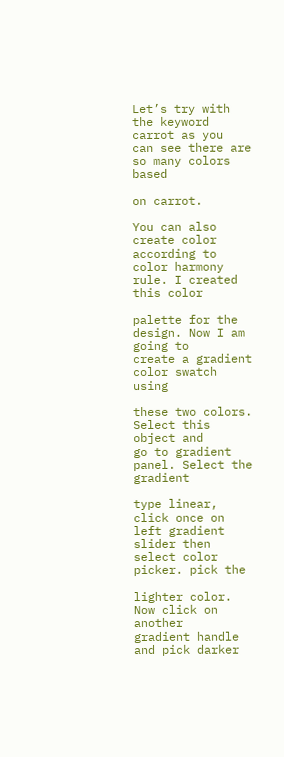Let’s try with the keyword carrot as you
can see there are so many colors based

on carrot.

You can also create color according to
color harmony rule. I created this color

palette for the design. Now I am going to
create a gradient color swatch using

these two colors. Select this object and
go to gradient panel. Select the gradient

type linear, click once on left gradient
slider then select color picker. pick the

lighter color. Now click on another
gradient handle and pick darker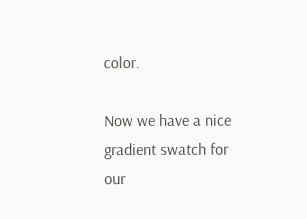color.

Now we have a nice gradient swatch for
our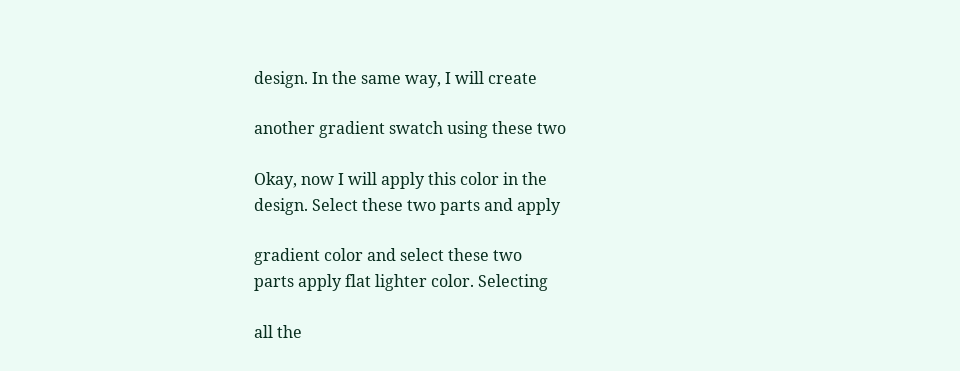design. In the same way, I will create

another gradient swatch using these two

Okay, now I will apply this color in the
design. Select these two parts and apply

gradient color and select these two
parts apply flat lighter color. Selecting

all the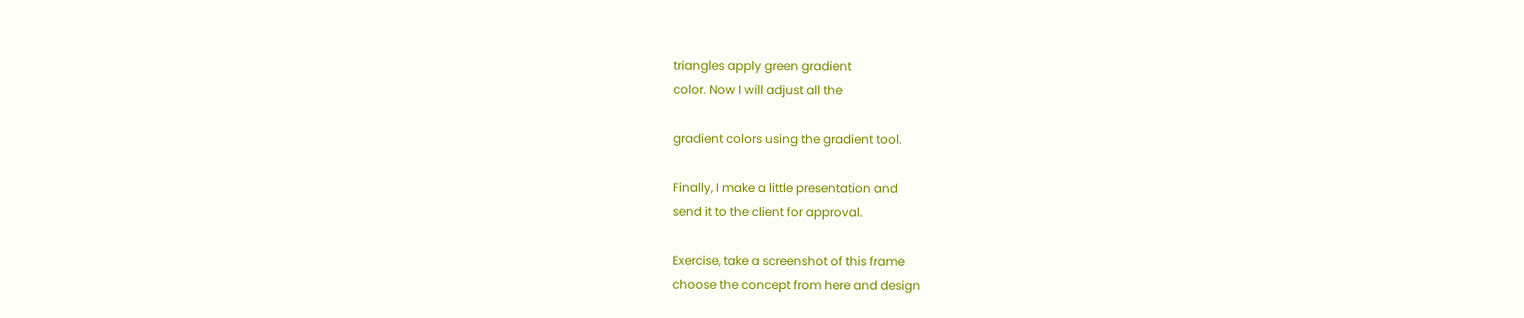triangles apply green gradient
color. Now I will adjust all the

gradient colors using the gradient tool.

Finally, I make a little presentation and
send it to the client for approval.

Exercise, take a screenshot of this frame
choose the concept from here and design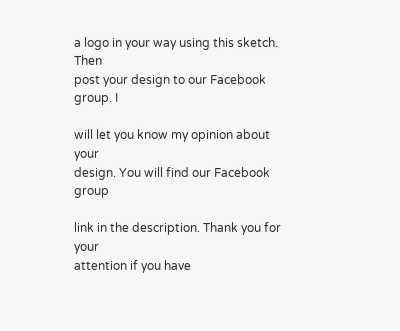a logo in your way using this sketch. Then
post your design to our Facebook group. I

will let you know my opinion about your
design. You will find our Facebook group

link in the description. Thank you for your
attention if you have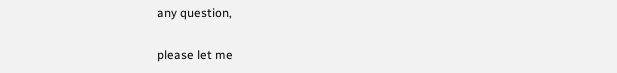any question,

please let me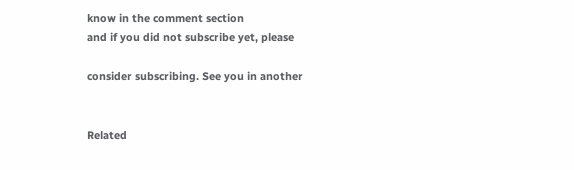know in the comment section
and if you did not subscribe yet, please

consider subscribing. See you in another


Related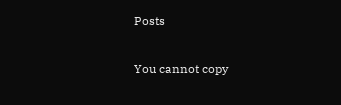Posts

You cannot copy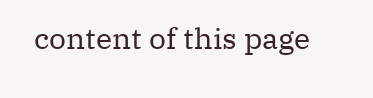content of this page